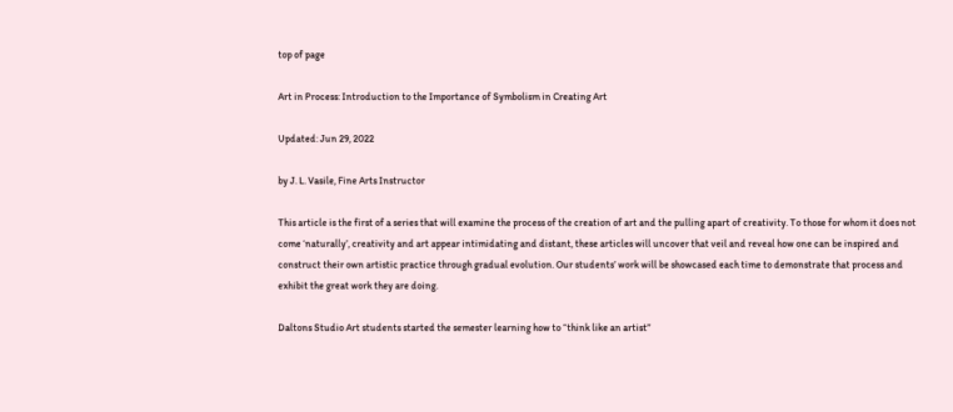top of page

Art in Process: Introduction to the Importance of Symbolism in Creating Art

Updated: Jun 29, 2022

by J. L. Vasile, Fine Arts Instructor

This article is the first of a series that will examine the process of the creation of art and the pulling apart of creativity. To those for whom it does not come ‘naturally’, creativity and art appear intimidating and distant, these articles will uncover that veil and reveal how one can be inspired and construct their own artistic practice through gradual evolution. Our students’ work will be showcased each time to demonstrate that process and exhibit the great work they are doing.

Daltons Studio Art students started the semester learning how to “think like an artist”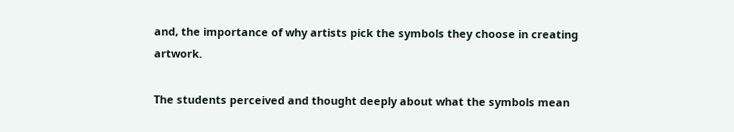and, the importance of why artists pick the symbols they choose in creating artwork.

The students perceived and thought deeply about what the symbols mean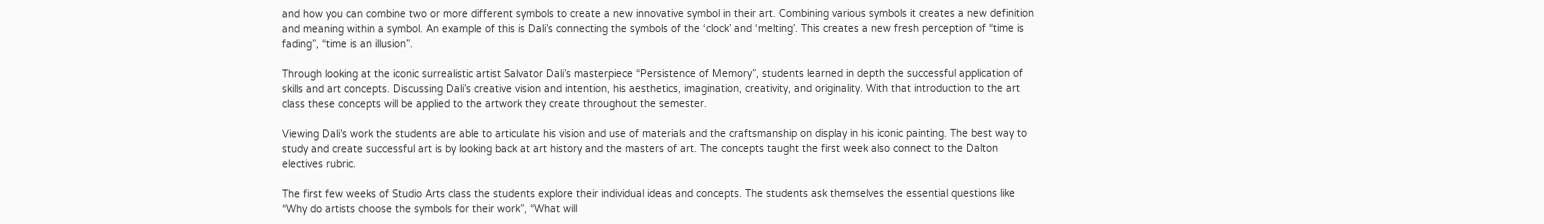and how you can combine two or more different symbols to create a new innovative symbol in their art. Combining various symbols it creates a new definition and meaning within a symbol. An example of this is Dali’s connecting the symbols of the ‘clock’ and ‘melting’. This creates a new fresh perception of “time is fading”, “time is an illusion”.

Through looking at the iconic surrealistic artist Salvator Dali’s masterpiece “Persistence of Memory”, students learned in depth the successful application of skills and art concepts. Discussing Dali’s creative vision and intention, his aesthetics, imagination, creativity, and originality. With that introduction to the art class these concepts will be applied to the artwork they create throughout the semester.

Viewing Dali’s work the students are able to articulate his vision and use of materials and the craftsmanship on display in his iconic painting. The best way to study and create successful art is by looking back at art history and the masters of art. The concepts taught the first week also connect to the Dalton electives rubric.

The first few weeks of Studio Arts class the students explore their individual ideas and concepts. The students ask themselves the essential questions like “Why do artists choose the symbols for their work”, “What will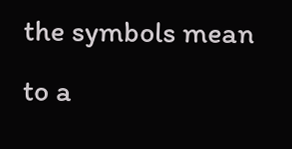the symbols mean to a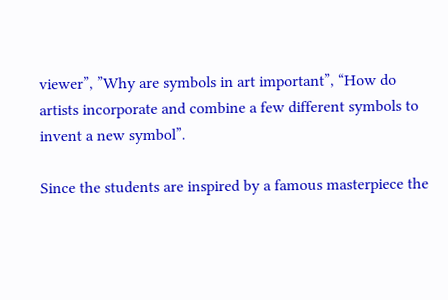viewer”, ”Why are symbols in art important”, “How do artists incorporate and combine a few different symbols to invent a new symbol”.

Since the students are inspired by a famous masterpiece the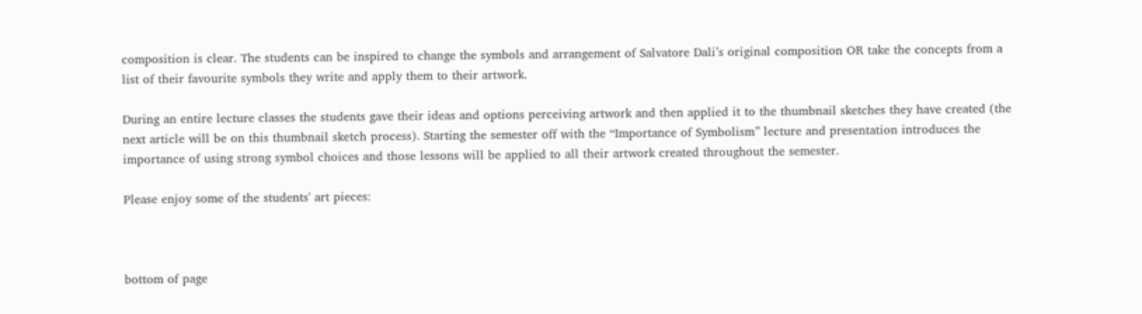composition is clear. The students can be inspired to change the symbols and arrangement of Salvatore Dali’s original composition OR take the concepts from a list of their favourite symbols they write and apply them to their artwork.

During an entire lecture classes the students gave their ideas and options perceiving artwork and then applied it to the thumbnail sketches they have created (the next article will be on this thumbnail sketch process). Starting the semester off with the “Importance of Symbolism” lecture and presentation introduces the importance of using strong symbol choices and those lessons will be applied to all their artwork created throughout the semester.

Please enjoy some of the students' art pieces:



bottom of page